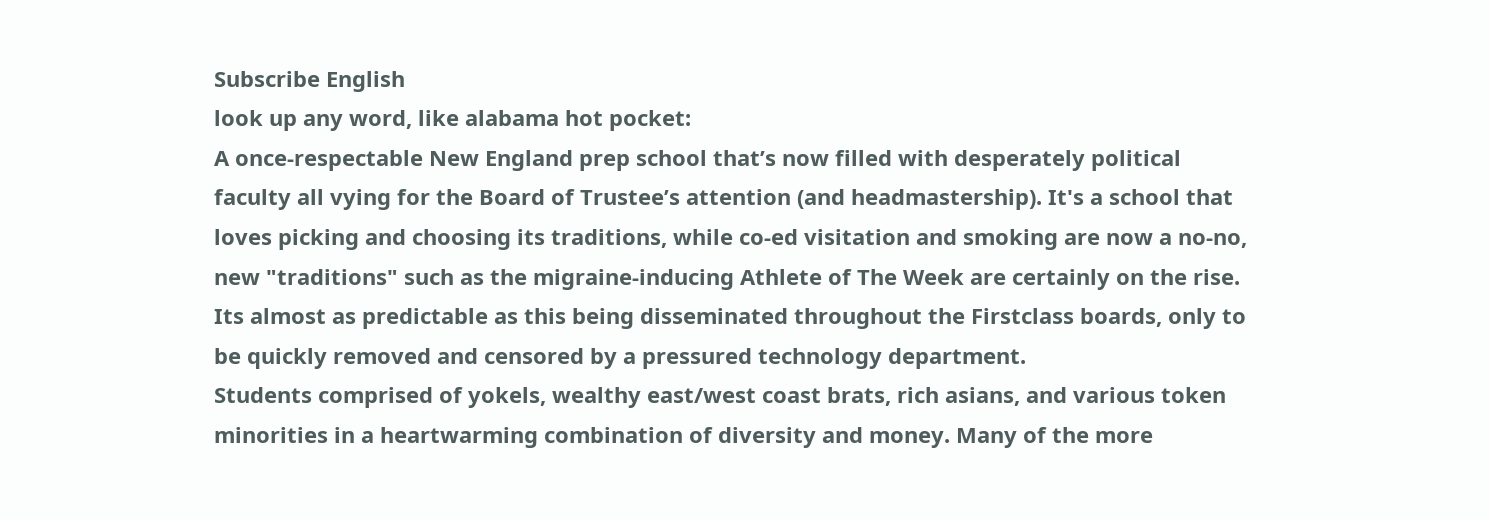Subscribe English
look up any word, like alabama hot pocket:
A once-respectable New England prep school that’s now filled with desperately political faculty all vying for the Board of Trustee’s attention (and headmastership). It's a school that loves picking and choosing its traditions, while co-ed visitation and smoking are now a no-no, new "traditions" such as the migraine-inducing Athlete of The Week are certainly on the rise. Its almost as predictable as this being disseminated throughout the Firstclass boards, only to be quickly removed and censored by a pressured technology department.
Students comprised of yokels, wealthy east/west coast brats, rich asians, and various token minorities in a heartwarming combination of diversity and money. Many of the more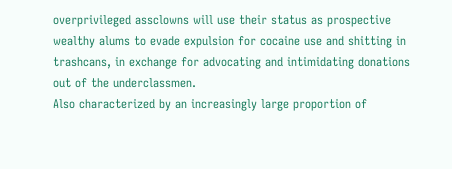overprivileged assclowns will use their status as prospective wealthy alums to evade expulsion for cocaine use and shitting in trashcans, in exchange for advocating and intimidating donations out of the underclassmen.
Also characterized by an increasingly large proportion of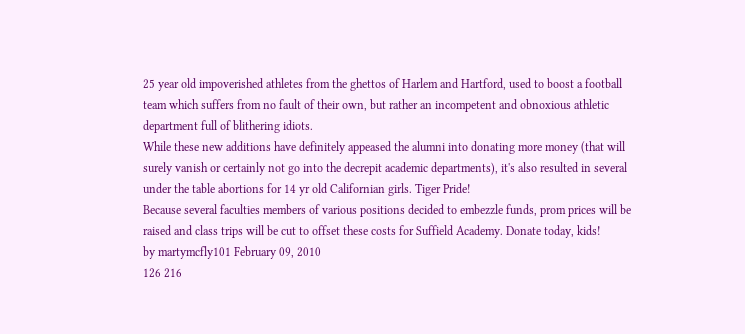25 year old impoverished athletes from the ghettos of Harlem and Hartford, used to boost a football team which suffers from no fault of their own, but rather an incompetent and obnoxious athletic department full of blithering idiots.
While these new additions have definitely appeased the alumni into donating more money (that will surely vanish or certainly not go into the decrepit academic departments), it's also resulted in several under the table abortions for 14 yr old Californian girls. Tiger Pride!
Because several faculties members of various positions decided to embezzle funds, prom prices will be raised and class trips will be cut to offset these costs for Suffield Academy. Donate today, kids!
by martymcfly101 February 09, 2010
126 216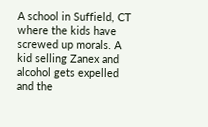A school in Suffield, CT where the kids have screwed up morals. A kid selling Zanex and alcohol gets expelled and the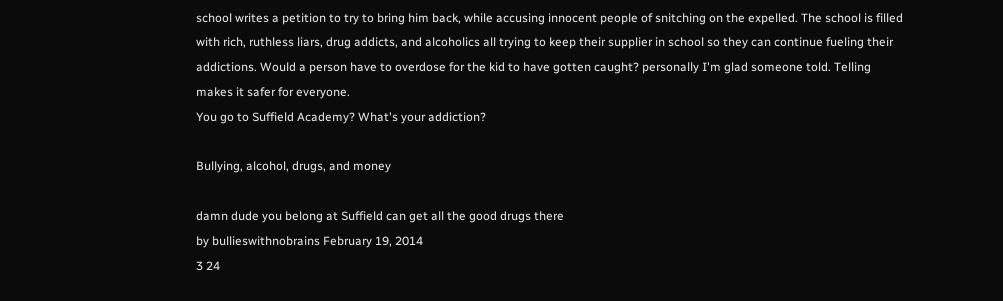school writes a petition to try to bring him back, while accusing innocent people of snitching on the expelled. The school is filled with rich, ruthless liars, drug addicts, and alcoholics all trying to keep their supplier in school so they can continue fueling their addictions. Would a person have to overdose for the kid to have gotten caught? personally I'm glad someone told. Telling makes it safer for everyone.
You go to Suffield Academy? What's your addiction?

Bullying, alcohol, drugs, and money

damn dude you belong at Suffield can get all the good drugs there
by bullieswithnobrains February 19, 2014
3 24